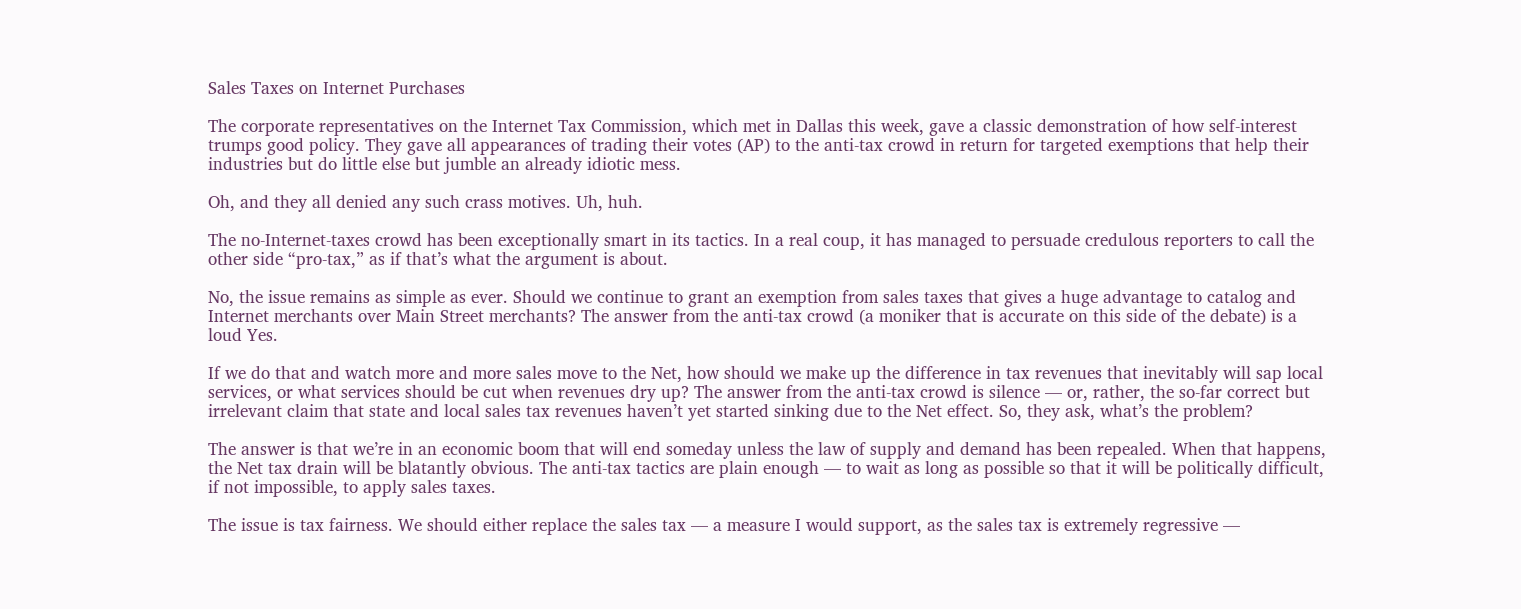Sales Taxes on Internet Purchases

The corporate representatives on the Internet Tax Commission, which met in Dallas this week, gave a classic demonstration of how self-interest trumps good policy. They gave all appearances of trading their votes (AP) to the anti-tax crowd in return for targeted exemptions that help their industries but do little else but jumble an already idiotic mess.

Oh, and they all denied any such crass motives. Uh, huh.

The no-Internet-taxes crowd has been exceptionally smart in its tactics. In a real coup, it has managed to persuade credulous reporters to call the other side “pro-tax,” as if that’s what the argument is about.

No, the issue remains as simple as ever. Should we continue to grant an exemption from sales taxes that gives a huge advantage to catalog and Internet merchants over Main Street merchants? The answer from the anti-tax crowd (a moniker that is accurate on this side of the debate) is a loud Yes.

If we do that and watch more and more sales move to the Net, how should we make up the difference in tax revenues that inevitably will sap local services, or what services should be cut when revenues dry up? The answer from the anti-tax crowd is silence — or, rather, the so-far correct but irrelevant claim that state and local sales tax revenues haven’t yet started sinking due to the Net effect. So, they ask, what’s the problem?

The answer is that we’re in an economic boom that will end someday unless the law of supply and demand has been repealed. When that happens, the Net tax drain will be blatantly obvious. The anti-tax tactics are plain enough — to wait as long as possible so that it will be politically difficult, if not impossible, to apply sales taxes.

The issue is tax fairness. We should either replace the sales tax — a measure I would support, as the sales tax is extremely regressive —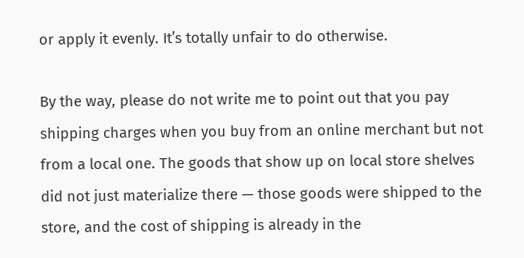or apply it evenly. It’s totally unfair to do otherwise.

By the way, please do not write me to point out that you pay shipping charges when you buy from an online merchant but not from a local one. The goods that show up on local store shelves did not just materialize there — those goods were shipped to the store, and the cost of shipping is already in the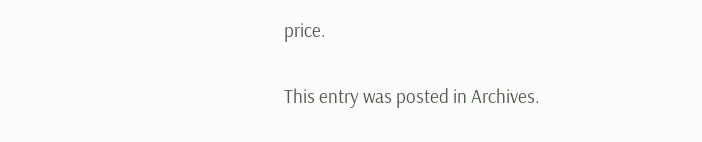price.

This entry was posted in Archives.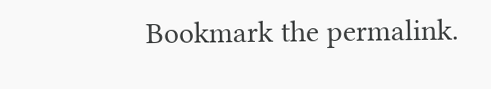Bookmark the permalink.